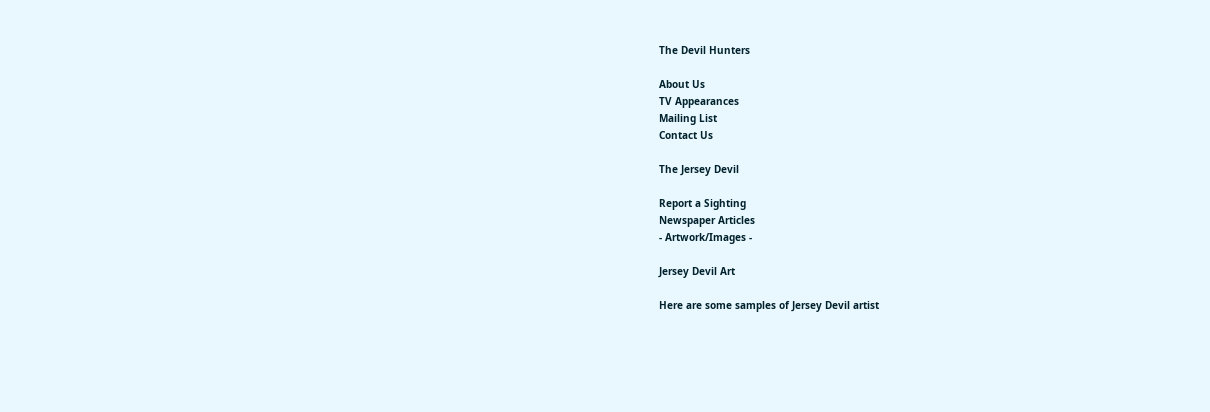The Devil Hunters

About Us
TV Appearances
Mailing List
Contact Us

The Jersey Devil

Report a Sighting
Newspaper Articles
- Artwork/Images -

Jersey Devil Art

Here are some samples of Jersey Devil artist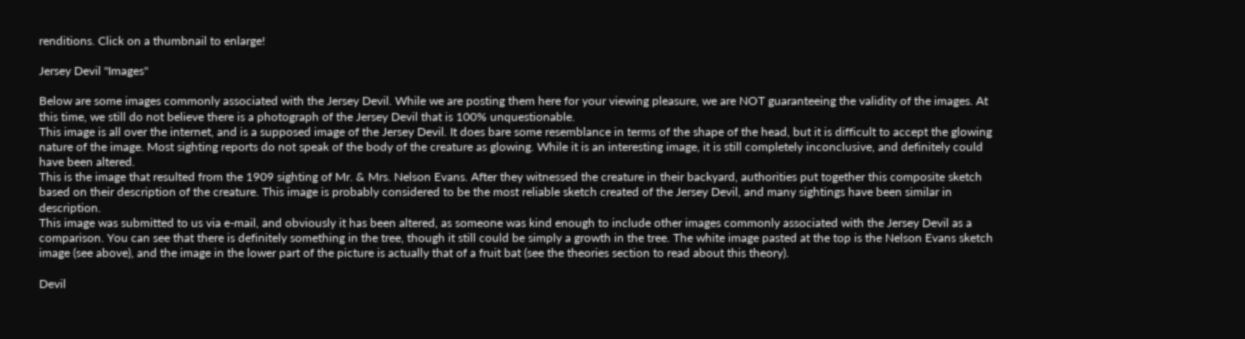renditions. Click on a thumbnail to enlarge!

Jersey Devil "Images"

Below are some images commonly associated with the Jersey Devil. While we are posting them here for your viewing pleasure, we are NOT guaranteeing the validity of the images. At this time, we still do not believe there is a photograph of the Jersey Devil that is 100% unquestionable.
This image is all over the internet, and is a supposed image of the Jersey Devil. It does bare some resemblance in terms of the shape of the head, but it is difficult to accept the glowing nature of the image. Most sighting reports do not speak of the body of the creature as glowing. While it is an interesting image, it is still completely inconclusive, and definitely could have been altered.
This is the image that resulted from the 1909 sighting of Mr. & Mrs. Nelson Evans. After they witnessed the creature in their backyard, authorities put together this composite sketch based on their description of the creature. This image is probably considered to be the most reliable sketch created of the Jersey Devil, and many sightings have been similar in description.
This image was submitted to us via e-mail, and obviously it has been altered, as someone was kind enough to include other images commonly associated with the Jersey Devil as a comparison. You can see that there is definitely something in the tree, though it still could be simply a growth in the tree. The white image pasted at the top is the Nelson Evans sketch image (see above), and the image in the lower part of the picture is actually that of a fruit bat (see the theories section to read about this theory).

Devil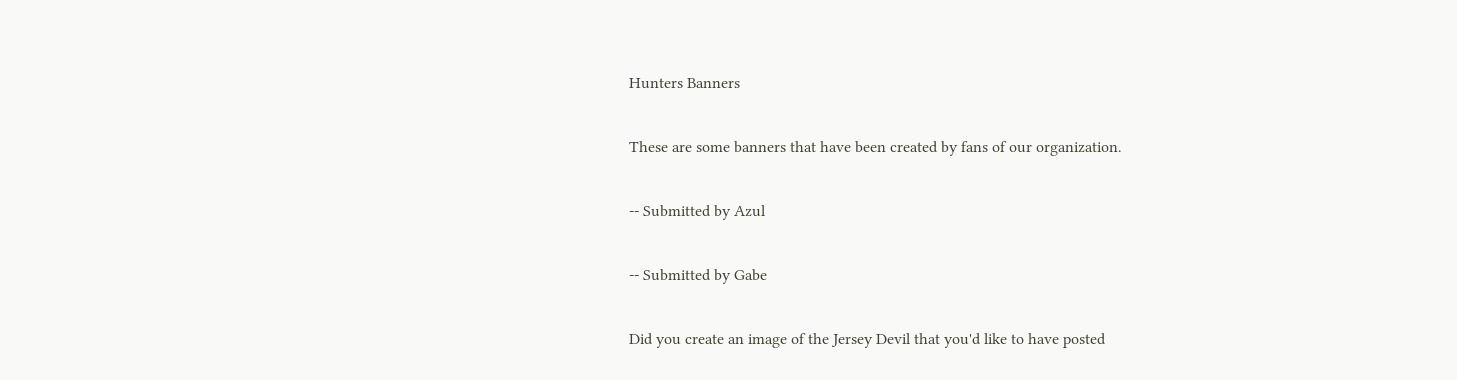Hunters Banners

These are some banners that have been created by fans of our organization.

-- Submitted by Azul

-- Submitted by Gabe

Did you create an image of the Jersey Devil that you'd like to have posted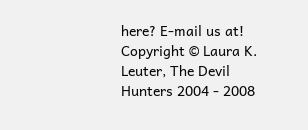here? E-mail us at!
Copyright © Laura K. Leuter, The Devil Hunters 2004 - 2008